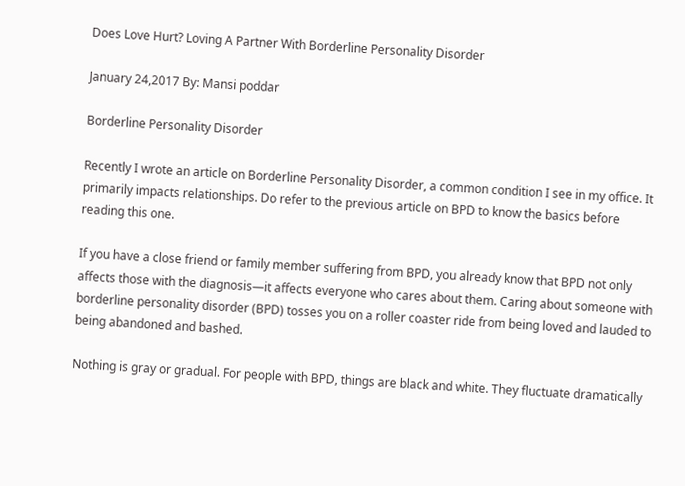Does Love Hurt? Loving A Partner With Borderline Personality Disorder

January 24,2017 By: Mansi poddar

Borderline Personality Disorder

Recently I wrote an article on Borderline Personality Disorder, a common condition I see in my office. It primarily impacts relationships. Do refer to the previous article on BPD to know the basics before reading this one.

If you have a close friend or family member suffering from BPD, you already know that BPD not only affects those with the diagnosis—it affects everyone who cares about them. Caring about someone with borderline personality disorder (BPD) tosses you on a roller coaster ride from being loved and lauded to being abandoned and bashed.

Nothing is gray or gradual. For people with BPD, things are black and white. They fluctuate dramatically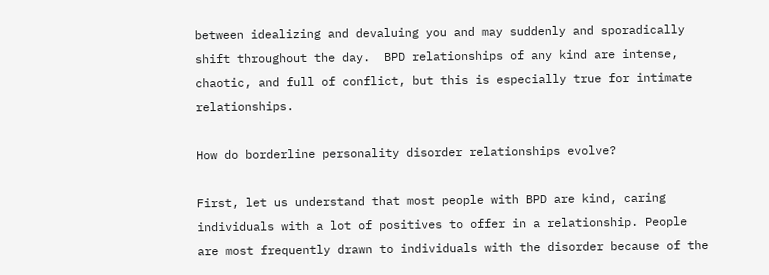between idealizing and devaluing you and may suddenly and sporadically shift throughout the day.  BPD relationships of any kind are intense, chaotic, and full of conflict, but this is especially true for intimate relationships.

How do borderline personality disorder relationships evolve?

First, let us understand that most people with BPD are kind, caring individuals with a lot of positives to offer in a relationship. People are most frequently drawn to individuals with the disorder because of the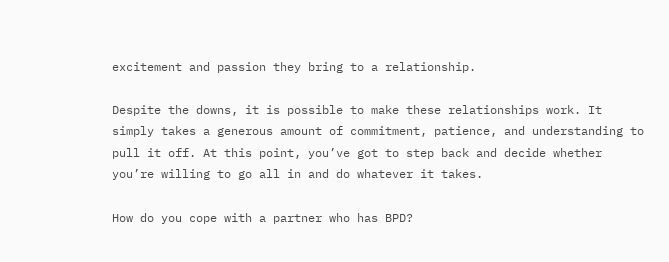excitement and passion they bring to a relationship.

Despite the downs, it is possible to make these relationships work. It simply takes a generous amount of commitment, patience, and understanding to pull it off. At this point, you’ve got to step back and decide whether you’re willing to go all in and do whatever it takes.

How do you cope with a partner who has BPD?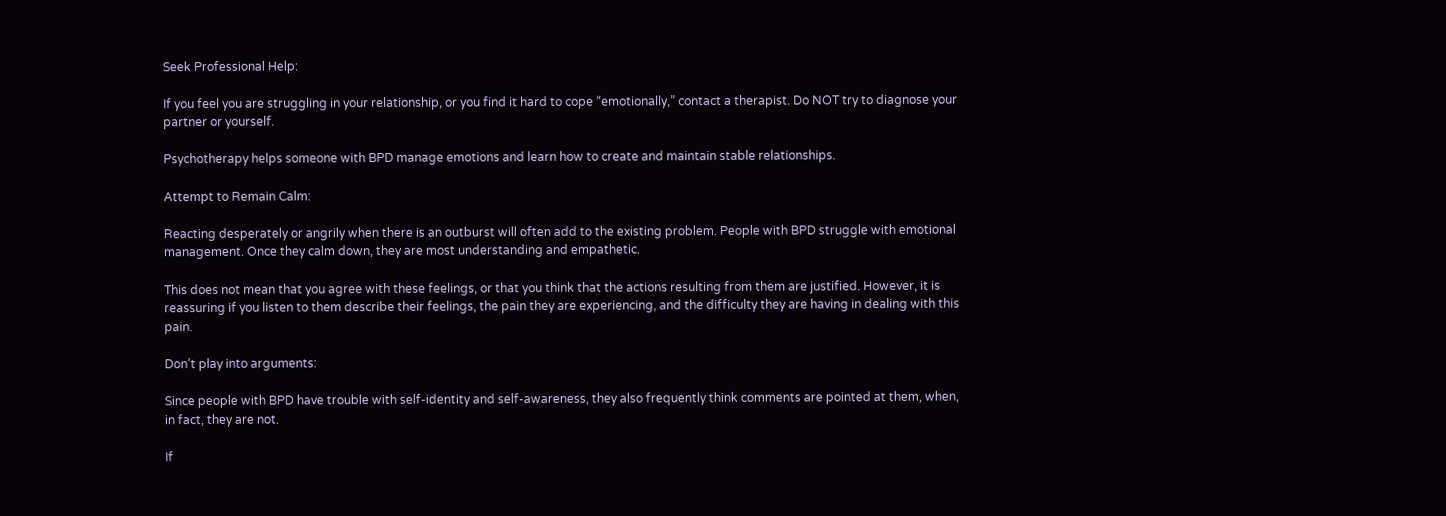Seek Professional Help:

If you feel you are struggling in your relationship, or you find it hard to cope “emotionally,” contact a therapist. Do NOT try to diagnose your partner or yourself.

Psychotherapy helps someone with BPD manage emotions and learn how to create and maintain stable relationships.

Attempt to Remain Calm:

Reacting desperately or angrily when there is an outburst will often add to the existing problem. People with BPD struggle with emotional management. Once they calm down, they are most understanding and empathetic.

This does not mean that you agree with these feelings, or that you think that the actions resulting from them are justified. However, it is reassuring if you listen to them describe their feelings, the pain they are experiencing, and the difficulty they are having in dealing with this pain.

Don’t play into arguments:

Since people with BPD have trouble with self-identity and self-awareness, they also frequently think comments are pointed at them, when, in fact, they are not.

If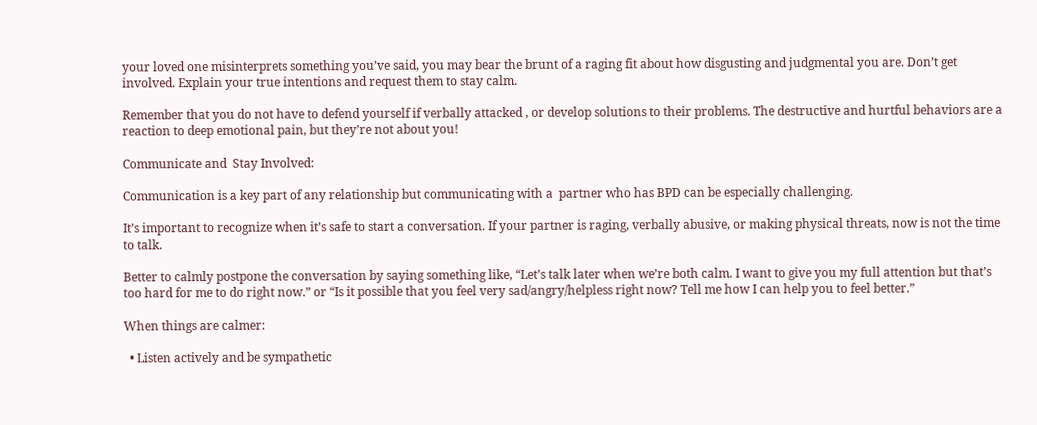your loved one misinterprets something you’ve said, you may bear the brunt of a raging fit about how disgusting and judgmental you are. Don’t get involved. Explain your true intentions and request them to stay calm.

Remember that you do not have to defend yourself if verbally attacked , or develop solutions to their problems. The destructive and hurtful behaviors are a reaction to deep emotional pain, but they’re not about you!

Communicate and  Stay Involved:

Communication is a key part of any relationship but communicating with a  partner who has BPD can be especially challenging.

It’s important to recognize when it’s safe to start a conversation. If your partner is raging, verbally abusive, or making physical threats, now is not the time to talk.

Better to calmly postpone the conversation by saying something like, “Let’s talk later when we’re both calm. I want to give you my full attention but that’s too hard for me to do right now.” or “Is it possible that you feel very sad/angry/helpless right now? Tell me how I can help you to feel better.”

When things are calmer:

  • Listen actively and be sympathetic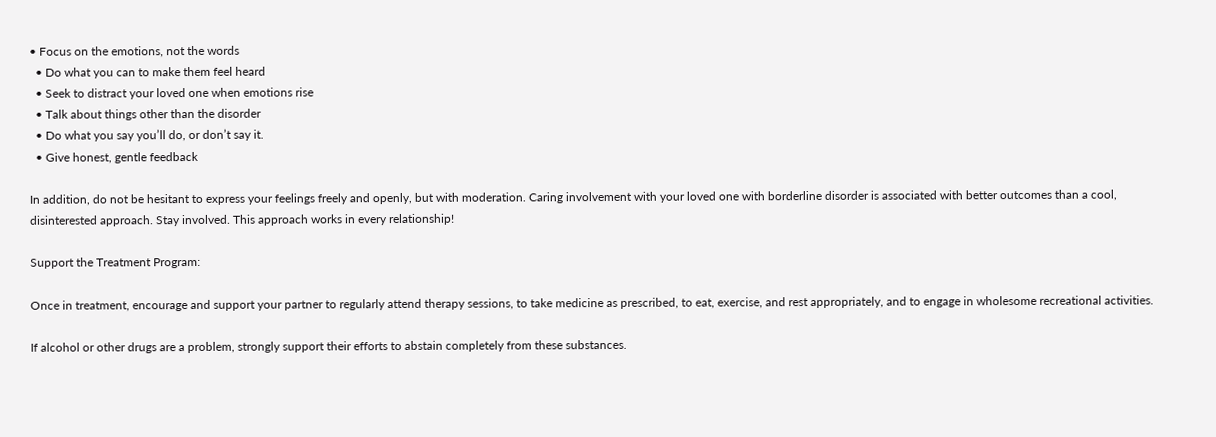• Focus on the emotions, not the words
  • Do what you can to make them feel heard
  • Seek to distract your loved one when emotions rise
  • Talk about things other than the disorder
  • Do what you say you’ll do, or don’t say it.
  • Give honest, gentle feedback

In addition, do not be hesitant to express your feelings freely and openly, but with moderation. Caring involvement with your loved one with borderline disorder is associated with better outcomes than a cool, disinterested approach. Stay involved. This approach works in every relationship!

Support the Treatment Program:

Once in treatment, encourage and support your partner to regularly attend therapy sessions, to take medicine as prescribed, to eat, exercise, and rest appropriately, and to engage in wholesome recreational activities.

If alcohol or other drugs are a problem, strongly support their efforts to abstain completely from these substances.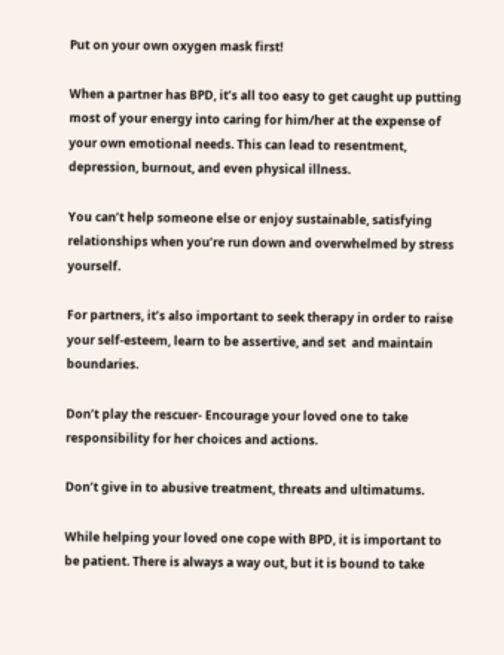Put on your own oxygen mask first!

When a partner has BPD, it’s all too easy to get caught up putting most of your energy into caring for him/her at the expense of your own emotional needs. This can lead to resentment, depression, burnout, and even physical illness.

You can’t help someone else or enjoy sustainable, satisfying relationships when you’re run down and overwhelmed by stress yourself.

For partners, it’s also important to seek therapy in order to raise your self-esteem, learn to be assertive, and set  and maintain boundaries.

Don’t play the rescuer- Encourage your loved one to take responsibility for her choices and actions.

Don’t give in to abusive treatment, threats and ultimatums.

While helping your loved one cope with BPD, it is important to be patient. There is always a way out, but it is bound to take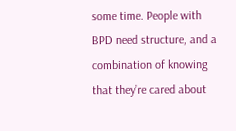some time. People with BPD need structure, and a combination of knowing that they’re cared about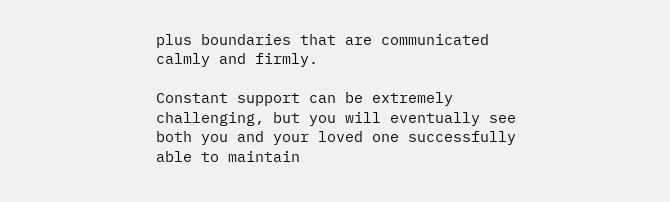plus boundaries that are communicated calmly and firmly.

Constant support can be extremely challenging, but you will eventually see both you and your loved one successfully able to maintain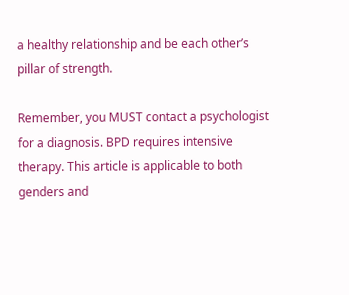a healthy relationship and be each other’s pillar of strength.

Remember, you MUST contact a psychologist for a diagnosis. BPD requires intensive therapy. This article is applicable to both genders and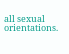all sexual orientations.